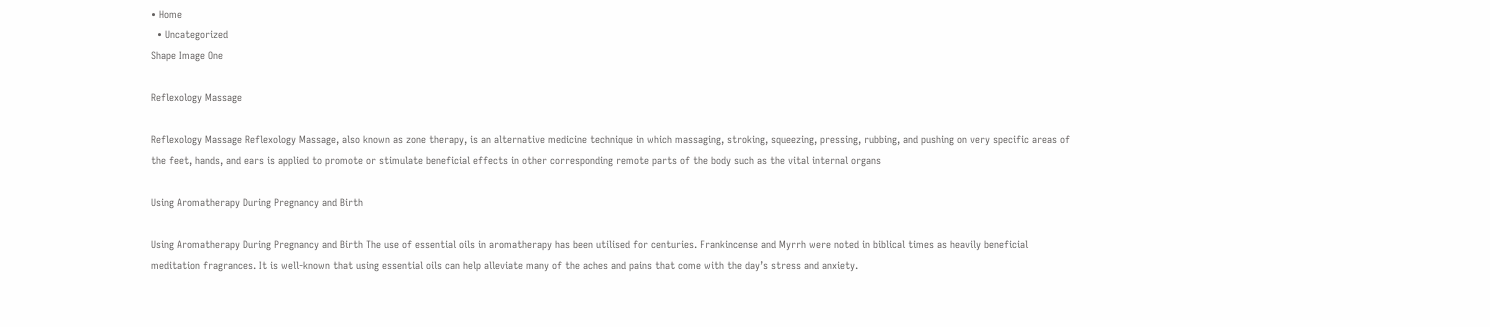• Home
  • Uncategorized
Shape Image One

Reflexology Massage

Reflexology Massage Reflexology Massage, also known as zone therapy, is an alternative medicine technique in which massaging, stroking, squeezing, pressing, rubbing, and pushing on very specific areas of the feet, hands, and ears is applied to promote or stimulate beneficial effects in other corresponding remote parts of the body such as the vital internal organs

Using Aromatherapy During Pregnancy and Birth

Using Aromatherapy During Pregnancy and Birth The use of essential oils in aromatherapy has been utilised for centuries. Frankincense and Myrrh were noted in biblical times as heavily beneficial meditation fragrances. It is well-known that using essential oils can help alleviate many of the aches and pains that come with the day’s stress and anxiety.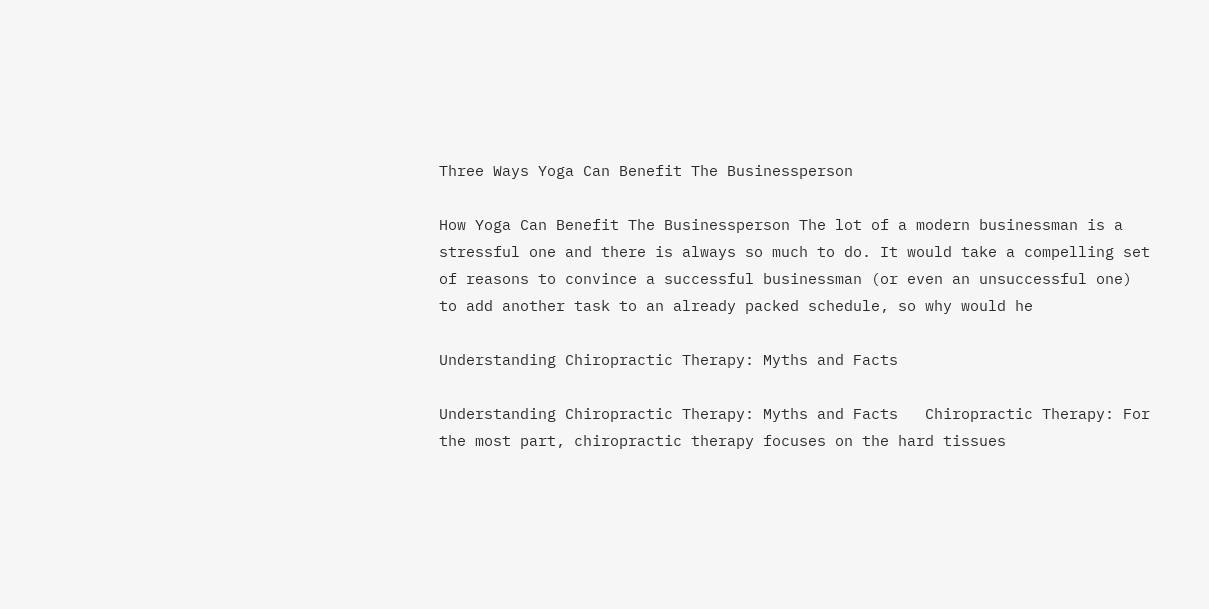Three Ways Yoga Can Benefit The Businessperson

How Yoga Can Benefit The Businessperson The lot of a modern businessman is a stressful one and there is always so much to do. It would take a compelling set of reasons to convince a successful businessman (or even an unsuccessful one) to add another task to an already packed schedule, so why would he

Understanding Chiropractic Therapy: Myths and Facts

Understanding Chiropractic Therapy: Myths and Facts   Chiropractic Therapy: For the most part, chiropractic therapy focuses on the hard tissues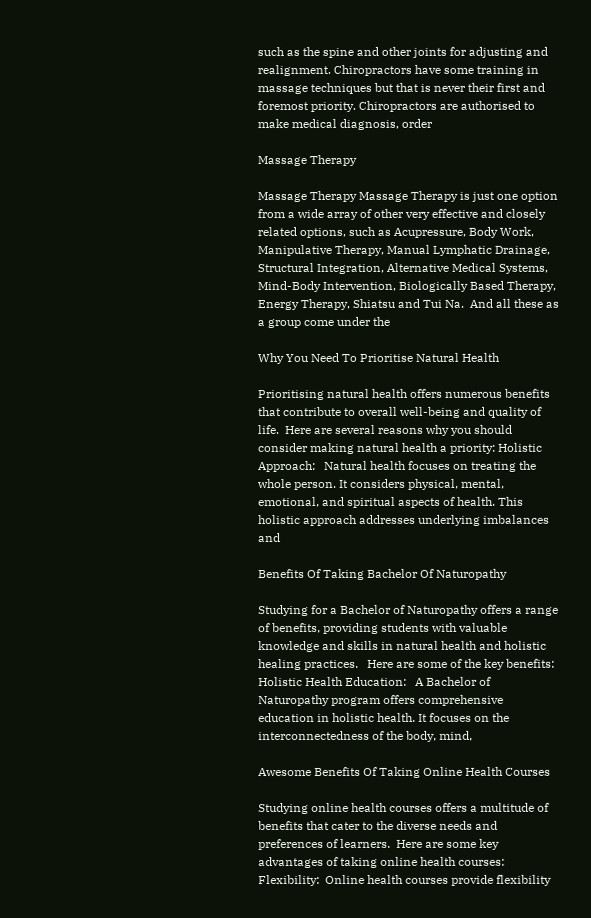such as the spine and other joints for adjusting and realignment. Chiropractors have some training in massage techniques but that is never their first and foremost priority. Chiropractors are authorised to make medical diagnosis, order

Massage Therapy

Massage Therapy Massage Therapy is just one option from a wide array of other very effective and closely related options, such as Acupressure, Body Work, Manipulative Therapy, Manual Lymphatic Drainage, Structural Integration, Alternative Medical Systems, Mind-Body Intervention, Biologically Based Therapy, Energy Therapy, Shiatsu and Tui Na.  And all these as a group come under the

Why You Need To Prioritise Natural Health

Prioritising natural health offers numerous benefits that contribute to overall well-being and quality of life.  Here are several reasons why you should consider making natural health a priority: Holistic Approach:   Natural health focuses on treating the whole person. It considers physical, mental, emotional, and spiritual aspects of health. This holistic approach addresses underlying imbalances and

Benefits Of Taking Bachelor Of Naturopathy

Studying for a Bachelor of Naturopathy offers a range of benefits, providing students with valuable knowledge and skills in natural health and holistic healing practices.   Here are some of the key benefits:  Holistic Health Education:   A Bachelor of Naturopathy program offers comprehensive education in holistic health. It focuses on the interconnectedness of the body, mind,

Awesome Benefits Of Taking Online Health Courses

Studying online health courses offers a multitude of benefits that cater to the diverse needs and preferences of learners.  Here are some key advantages of taking online health courses: Flexibility:  Online health courses provide flexibility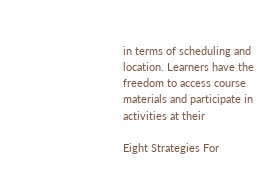in terms of scheduling and location. Learners have the freedom to access course materials and participate in activities at their

Eight Strategies For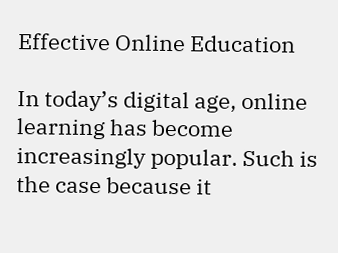Effective Online Education

In today’s digital age, online learning has become increasingly popular. Such is the case because it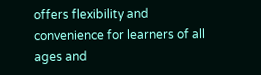offers flexibility and convenience for learners of all ages and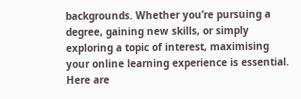backgrounds. Whether you’re pursuing a degree, gaining new skills, or simply exploring a topic of interest, maximising your online learning experience is essential.  Here are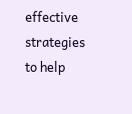effective strategies to help